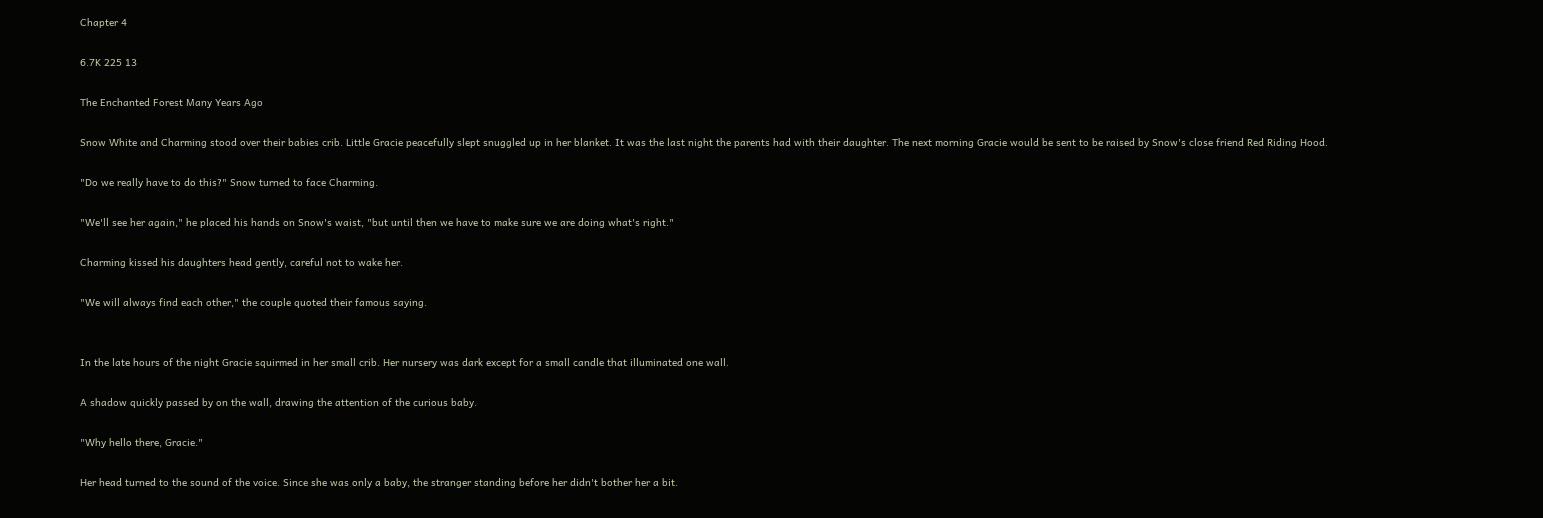Chapter 4

6.7K 225 13

The Enchanted Forest Many Years Ago

Snow White and Charming stood over their babies crib. Little Gracie peacefully slept snuggled up in her blanket. It was the last night the parents had with their daughter. The next morning Gracie would be sent to be raised by Snow's close friend Red Riding Hood.

"Do we really have to do this?" Snow turned to face Charming.

"We'll see her again," he placed his hands on Snow's waist, "but until then we have to make sure we are doing what's right."

Charming kissed his daughters head gently, careful not to wake her.

"We will always find each other," the couple quoted their famous saying.


In the late hours of the night Gracie squirmed in her small crib. Her nursery was dark except for a small candle that illuminated one wall.

A shadow quickly passed by on the wall, drawing the attention of the curious baby.

"Why hello there, Gracie."

Her head turned to the sound of the voice. Since she was only a baby, the stranger standing before her didn't bother her a bit.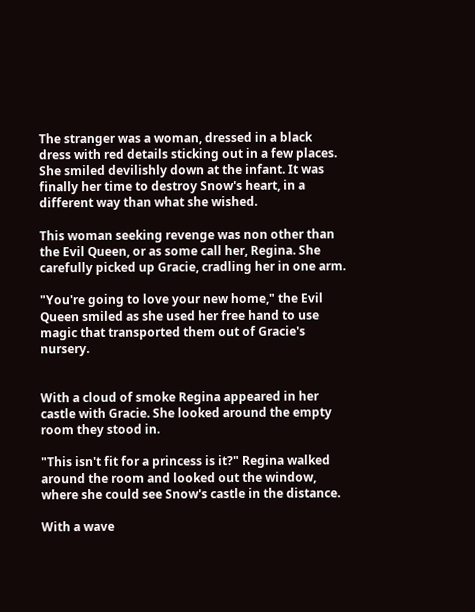The stranger was a woman, dressed in a black dress with red details sticking out in a few places. She smiled devilishly down at the infant. It was finally her time to destroy Snow's heart, in a different way than what she wished.

This woman seeking revenge was non other than the Evil Queen, or as some call her, Regina. She carefully picked up Gracie, cradling her in one arm.

"You're going to love your new home," the Evil Queen smiled as she used her free hand to use magic that transported them out of Gracie's nursery.


With a cloud of smoke Regina appeared in her castle with Gracie. She looked around the empty room they stood in.

"This isn't fit for a princess is it?" Regina walked around the room and looked out the window, where she could see Snow's castle in the distance.

With a wave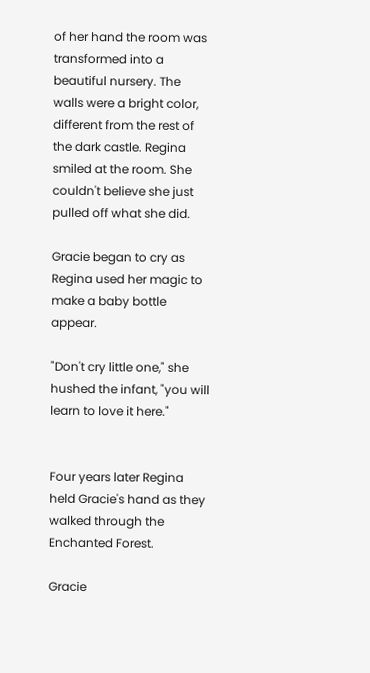of her hand the room was transformed into a beautiful nursery. The walls were a bright color, different from the rest of the dark castle. Regina smiled at the room. She couldn't believe she just pulled off what she did.

Gracie began to cry as Regina used her magic to make a baby bottle appear.

"Don't cry little one," she hushed the infant, "you will learn to love it here."


Four years later Regina held Gracie's hand as they walked through the Enchanted Forest.

Gracie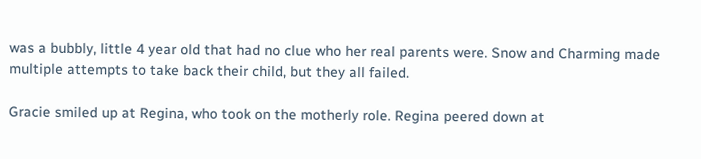was a bubbly, little 4 year old that had no clue who her real parents were. Snow and Charming made multiple attempts to take back their child, but they all failed.

Gracie smiled up at Regina, who took on the motherly role. Regina peered down at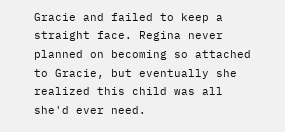Gracie and failed to keep a straight face. Regina never planned on becoming so attached to Gracie, but eventually she realized this child was all she'd ever need.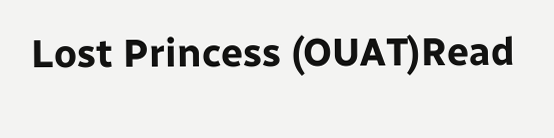Lost Princess (OUAT)Read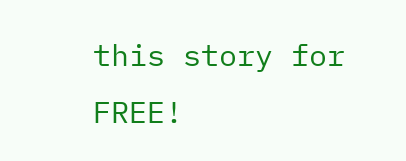this story for FREE!